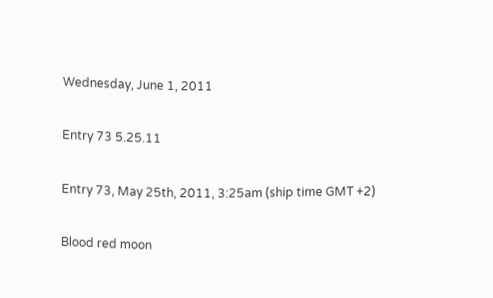Wednesday, June 1, 2011

Entry 73 5.25.11

Entry 73, May 25th, 2011, 3:25am (ship time GMT +2)

Blood red moon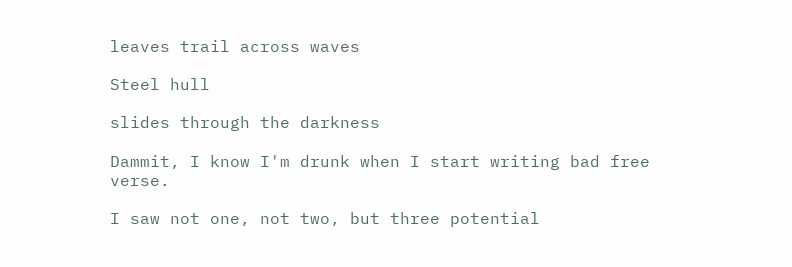leaves trail across waves

Steel hull

slides through the darkness

Dammit, I know I'm drunk when I start writing bad free verse.

I saw not one, not two, but three potential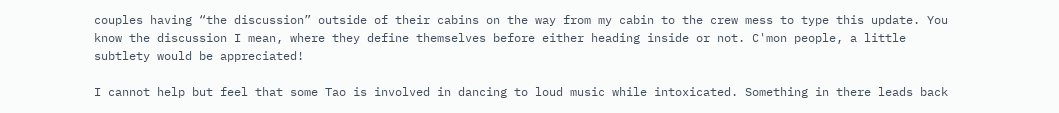couples having “the discussion” outside of their cabins on the way from my cabin to the crew mess to type this update. You know the discussion I mean, where they define themselves before either heading inside or not. C'mon people, a little subtlety would be appreciated!

I cannot help but feel that some Tao is involved in dancing to loud music while intoxicated. Something in there leads back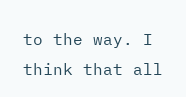to the way. I think that all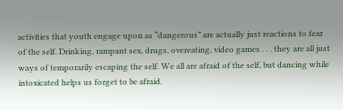activities that youth engage upon as “dangerous” are actually just reactions to fear of the self. Drinking, rampant sex, drugs, overeating, video games . . . they are all just ways of temporarily escaping the self. We all are afraid of the self, but dancing while intoxicated helps us forget to be afraid.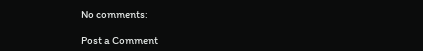No comments:

Post a Comment